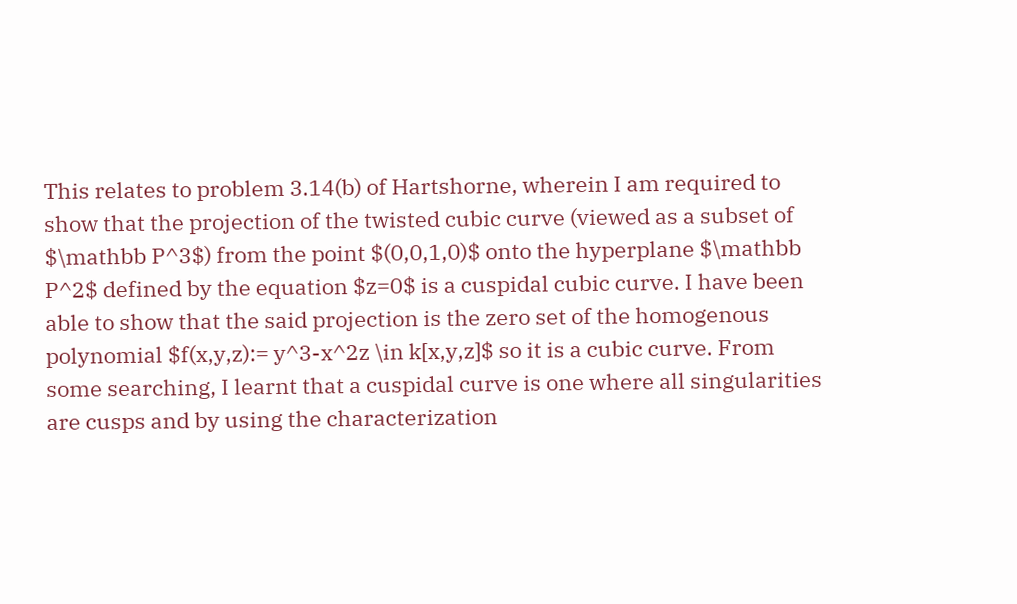This relates to problem 3.14(b) of Hartshorne, wherein I am required to show that the projection of the twisted cubic curve (viewed as a subset of $\mathbb P^3$) from the point $(0,0,1,0)$ onto the hyperplane $\mathbb P^2$ defined by the equation $z=0$ is a cuspidal cubic curve. I have been able to show that the said projection is the zero set of the homogenous polynomial $f(x,y,z):= y^3-x^2z \in k[x,y,z]$ so it is a cubic curve. From some searching, I learnt that a cuspidal curve is one where all singularities are cusps and by using the characterization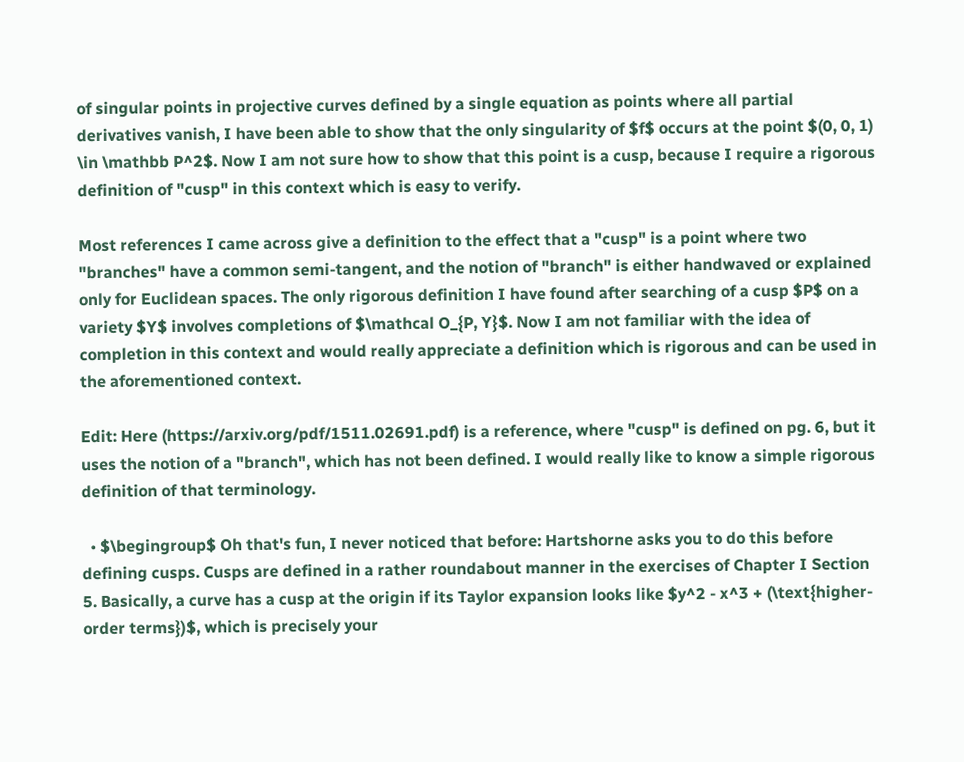of singular points in projective curves defined by a single equation as points where all partial derivatives vanish, I have been able to show that the only singularity of $f$ occurs at the point $(0, 0, 1) \in \mathbb P^2$. Now I am not sure how to show that this point is a cusp, because I require a rigorous definition of "cusp" in this context which is easy to verify.

Most references I came across give a definition to the effect that a "cusp" is a point where two "branches" have a common semi-tangent, and the notion of "branch" is either handwaved or explained only for Euclidean spaces. The only rigorous definition I have found after searching of a cusp $P$ on a variety $Y$ involves completions of $\mathcal O_{P, Y}$. Now I am not familiar with the idea of completion in this context and would really appreciate a definition which is rigorous and can be used in the aforementioned context.

Edit: Here (https://arxiv.org/pdf/1511.02691.pdf) is a reference, where "cusp" is defined on pg. 6, but it uses the notion of a "branch", which has not been defined. I would really like to know a simple rigorous definition of that terminology.

  • $\begingroup$ Oh that's fun, I never noticed that before: Hartshorne asks you to do this before defining cusps. Cusps are defined in a rather roundabout manner in the exercises of Chapter I Section 5. Basically, a curve has a cusp at the origin if its Taylor expansion looks like $y^2 - x^3 + (\text{higher-order terms})$, which is precisely your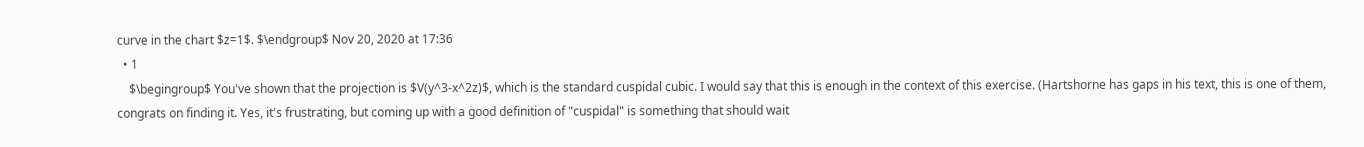curve in the chart $z=1$. $\endgroup$ Nov 20, 2020 at 17:36
  • 1
    $\begingroup$ You've shown that the projection is $V(y^3-x^2z)$, which is the standard cuspidal cubic. I would say that this is enough in the context of this exercise. (Hartshorne has gaps in his text, this is one of them, congrats on finding it. Yes, it's frustrating, but coming up with a good definition of "cuspidal" is something that should wait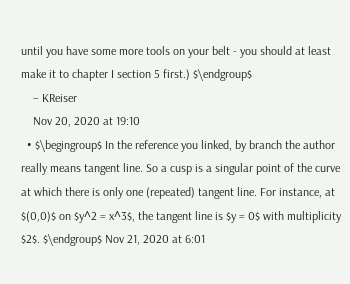until you have some more tools on your belt - you should at least make it to chapter I section 5 first.) $\endgroup$
    – KReiser
    Nov 20, 2020 at 19:10
  • $\begingroup$ In the reference you linked, by branch the author really means tangent line. So a cusp is a singular point of the curve at which there is only one (repeated) tangent line. For instance, at $(0,0)$ on $y^2 = x^3$, the tangent line is $y = 0$ with multiplicity $2$. $\endgroup$ Nov 21, 2020 at 6:01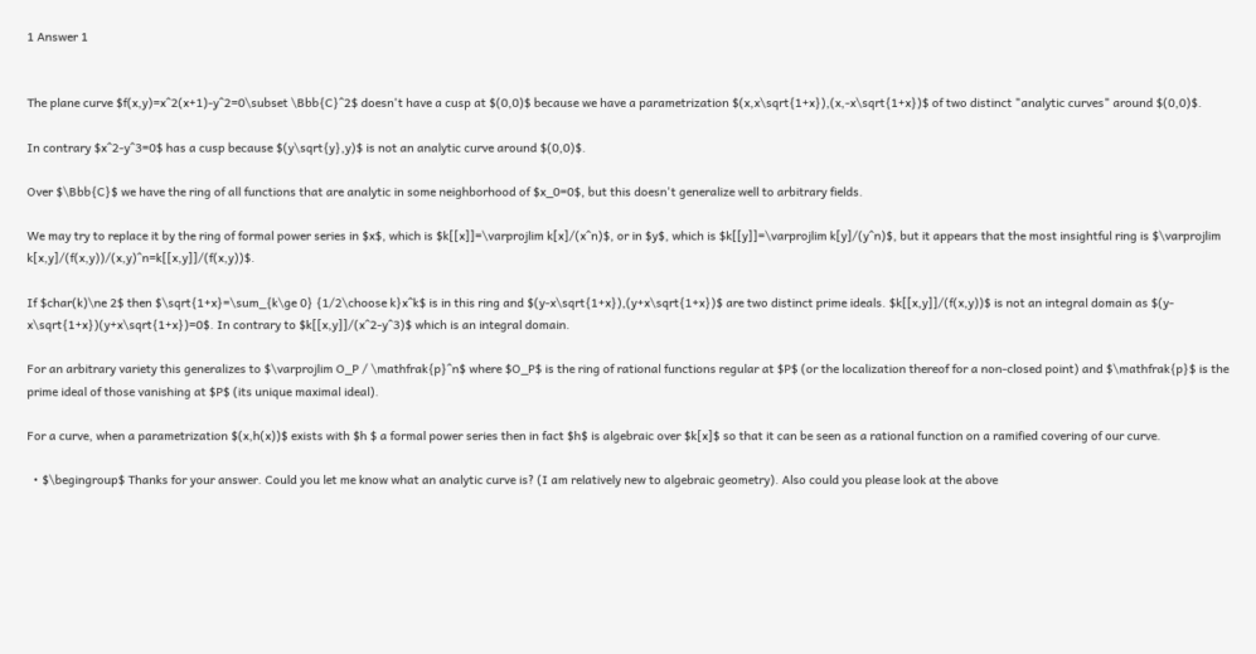1 Answer 1


The plane curve $f(x,y)=x^2(x+1)-y^2=0\subset \Bbb{C}^2$ doesn't have a cusp at $(0,0)$ because we have a parametrization $(x,x\sqrt{1+x}),(x,-x\sqrt{1+x})$ of two distinct "analytic curves" around $(0,0)$.

In contrary $x^2-y^3=0$ has a cusp because $(y\sqrt{y},y)$ is not an analytic curve around $(0,0)$.

Over $\Bbb{C}$ we have the ring of all functions that are analytic in some neighborhood of $x_0=0$, but this doesn't generalize well to arbitrary fields.

We may try to replace it by the ring of formal power series in $x$, which is $k[[x]]=\varprojlim k[x]/(x^n)$, or in $y$, which is $k[[y]]=\varprojlim k[y]/(y^n)$, but it appears that the most insightful ring is $\varprojlim k[x,y]/(f(x,y))/(x,y)^n=k[[x,y]]/(f(x,y))$.

If $char(k)\ne 2$ then $\sqrt{1+x}=\sum_{k\ge 0} {1/2\choose k}x^k$ is in this ring and $(y-x\sqrt{1+x}),(y+x\sqrt{1+x})$ are two distinct prime ideals. $k[[x,y]]/(f(x,y))$ is not an integral domain as $(y-x\sqrt{1+x})(y+x\sqrt{1+x})=0$. In contrary to $k[[x,y]]/(x^2-y^3)$ which is an integral domain.

For an arbitrary variety this generalizes to $\varprojlim O_P / \mathfrak{p}^n$ where $O_P$ is the ring of rational functions regular at $P$ (or the localization thereof for a non-closed point) and $\mathfrak{p}$ is the prime ideal of those vanishing at $P$ (its unique maximal ideal).

For a curve, when a parametrization $(x,h(x))$ exists with $h $ a formal power series then in fact $h$ is algebraic over $k[x]$ so that it can be seen as a rational function on a ramified covering of our curve.

  • $\begingroup$ Thanks for your answer. Could you let me know what an analytic curve is? (I am relatively new to algebraic geometry). Also could you please look at the above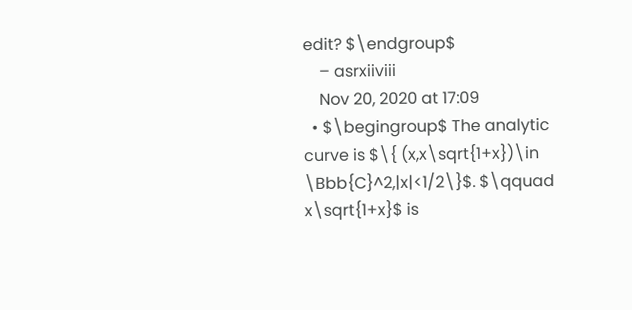edit? $\endgroup$
    – asrxiiviii
    Nov 20, 2020 at 17:09
  • $\begingroup$ The analytic curve is $\{ (x,x\sqrt{1+x})\in \Bbb{C}^2,|x|<1/2\}$. $\qquad x\sqrt{1+x}$ is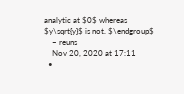analytic at $0$ whereas $y\sqrt{y}$ is not. $\endgroup$
    – reuns
    Nov 20, 2020 at 17:11
  •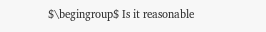$\begingroup$ Is it reasonable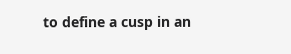to define a cusp in an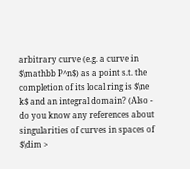arbitrary curve (e.g. a curve in $\mathbb P^n$) as a point s.t. the completion of its local ring is $\ne k$ and an integral domain? (Also - do you know any references about singularities of curves in spaces of $\dim >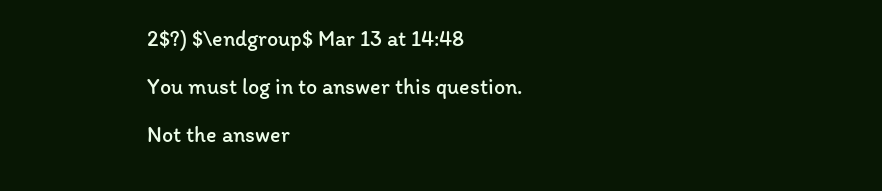2$?) $\endgroup$ Mar 13 at 14:48

You must log in to answer this question.

Not the answer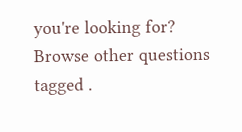you're looking for? Browse other questions tagged .